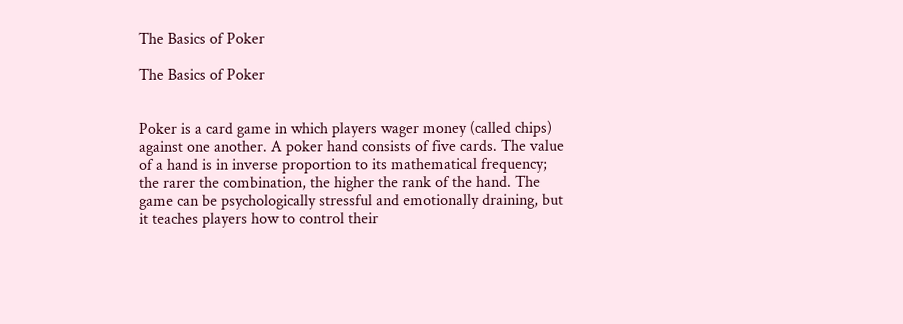The Basics of Poker

The Basics of Poker


Poker is a card game in which players wager money (called chips) against one another. A poker hand consists of five cards. The value of a hand is in inverse proportion to its mathematical frequency; the rarer the combination, the higher the rank of the hand. The game can be psychologically stressful and emotionally draining, but it teaches players how to control their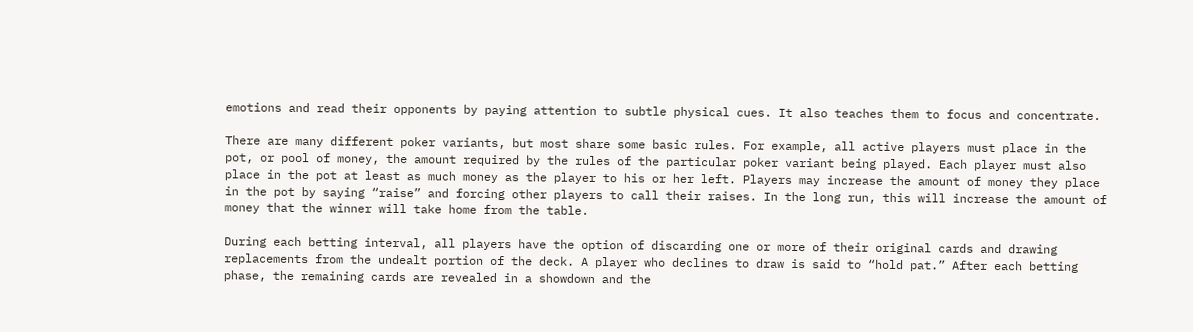emotions and read their opponents by paying attention to subtle physical cues. It also teaches them to focus and concentrate.

There are many different poker variants, but most share some basic rules. For example, all active players must place in the pot, or pool of money, the amount required by the rules of the particular poker variant being played. Each player must also place in the pot at least as much money as the player to his or her left. Players may increase the amount of money they place in the pot by saying “raise” and forcing other players to call their raises. In the long run, this will increase the amount of money that the winner will take home from the table.

During each betting interval, all players have the option of discarding one or more of their original cards and drawing replacements from the undealt portion of the deck. A player who declines to draw is said to “hold pat.” After each betting phase, the remaining cards are revealed in a showdown and the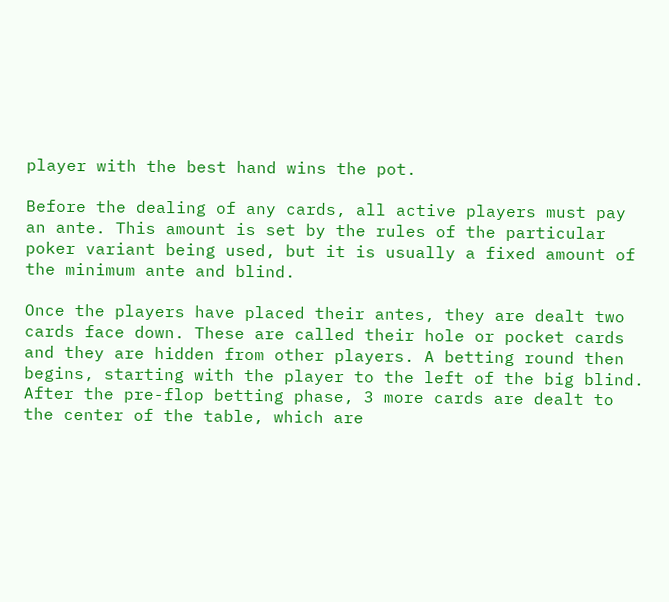player with the best hand wins the pot.

Before the dealing of any cards, all active players must pay an ante. This amount is set by the rules of the particular poker variant being used, but it is usually a fixed amount of the minimum ante and blind.

Once the players have placed their antes, they are dealt two cards face down. These are called their hole or pocket cards and they are hidden from other players. A betting round then begins, starting with the player to the left of the big blind. After the pre-flop betting phase, 3 more cards are dealt to the center of the table, which are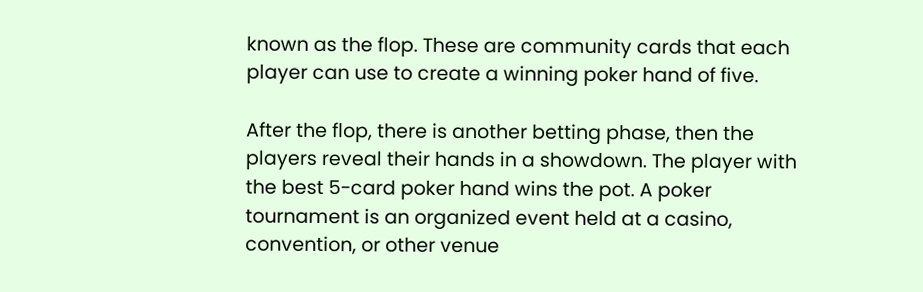known as the flop. These are community cards that each player can use to create a winning poker hand of five.

After the flop, there is another betting phase, then the players reveal their hands in a showdown. The player with the best 5-card poker hand wins the pot. A poker tournament is an organized event held at a casino, convention, or other venue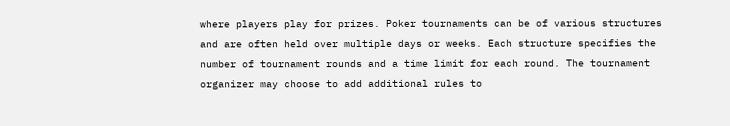where players play for prizes. Poker tournaments can be of various structures and are often held over multiple days or weeks. Each structure specifies the number of tournament rounds and a time limit for each round. The tournament organizer may choose to add additional rules to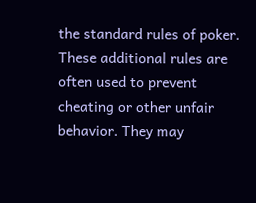the standard rules of poker. These additional rules are often used to prevent cheating or other unfair behavior. They may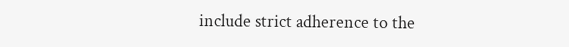include strict adherence to the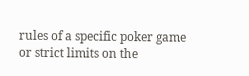rules of a specific poker game or strict limits on the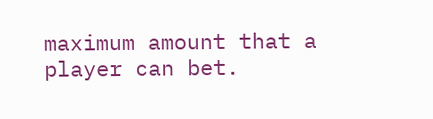maximum amount that a player can bet.